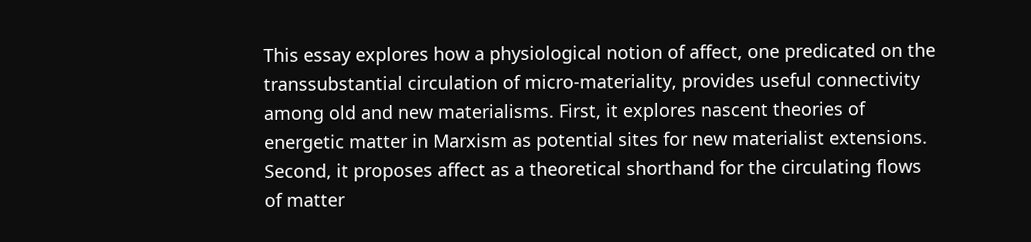This essay explores how a physiological notion of affect, one predicated on the transsubstantial circulation of micro-materiality, provides useful connectivity among old and new materialisms. First, it explores nascent theories of energetic matter in Marxism as potential sites for new materialist extensions. Second, it proposes affect as a theoretical shorthand for the circulating flows of matter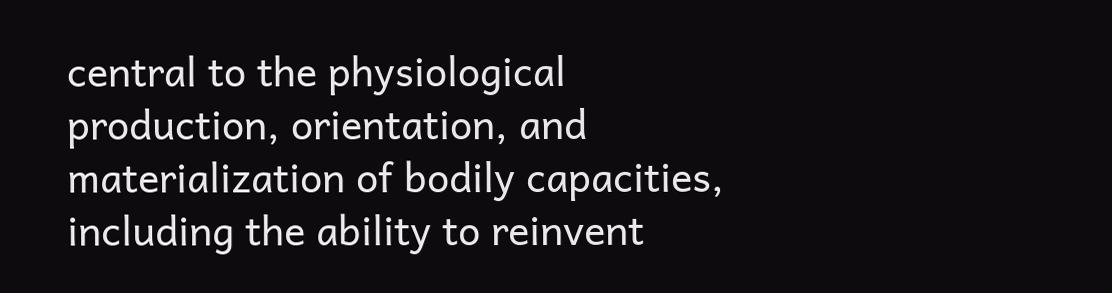central to the physiological production, orientation, and materialization of bodily capacities, including the ability to reinvent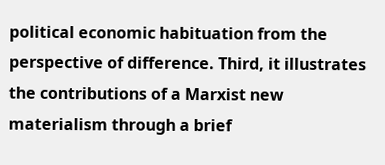political economic habituation from the perspective of difference. Third, it illustrates the contributions of a Marxist new materialism through a brief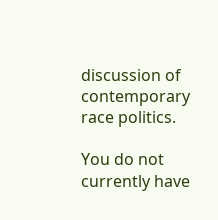discussion of contemporary race politics.

You do not currently have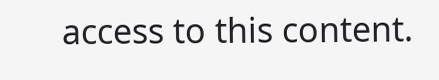access to this content.